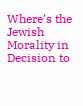Where's the Jewish Morality in Decision to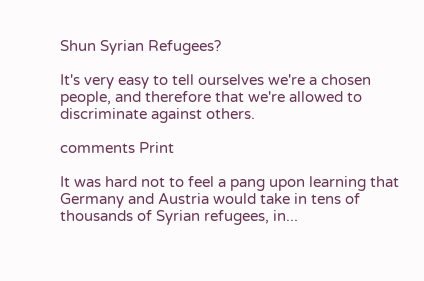Shun Syrian Refugees?

It's very easy to tell ourselves we're a chosen people, and therefore that we're allowed to discriminate against others.

comments Print

It was hard not to feel a pang upon learning that Germany and Austria would take in tens of thousands of Syrian refugees, in...